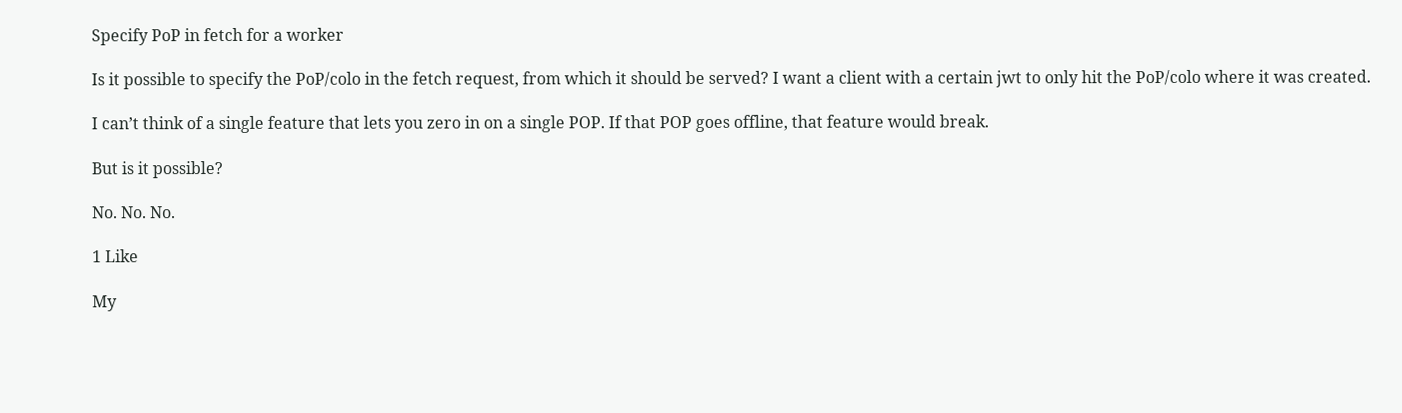Specify PoP in fetch for a worker

Is it possible to specify the PoP/colo in the fetch request, from which it should be served? I want a client with a certain jwt to only hit the PoP/colo where it was created.

I can’t think of a single feature that lets you zero in on a single POP. If that POP goes offline, that feature would break.

But is it possible?

No. No. No.

1 Like

My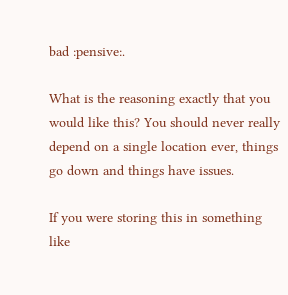bad :pensive:.

What is the reasoning exactly that you would like this? You should never really depend on a single location ever, things go down and things have issues.

If you were storing this in something like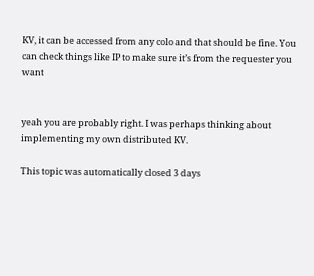KV, it can be accessed from any colo and that should be fine. You can check things like IP to make sure it’s from the requester you want


yeah you are probably right. I was perhaps thinking about implementing my own distributed KV.

This topic was automatically closed 3 days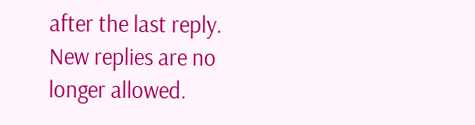after the last reply. New replies are no longer allowed.